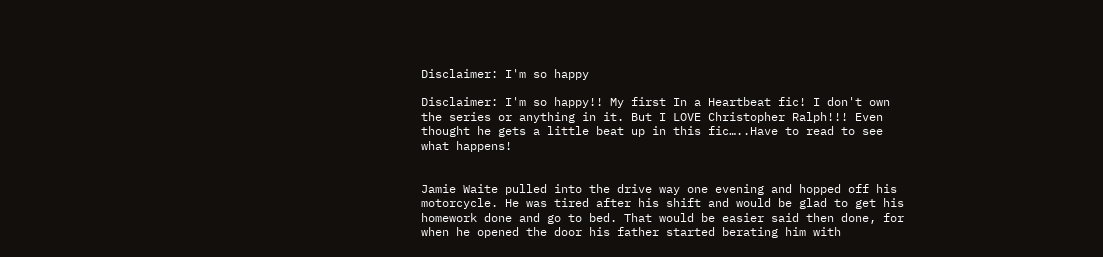Disclaimer: I'm so happy

Disclaimer: I'm so happy!! My first In a Heartbeat fic! I don't own the series or anything in it. But I LOVE Christopher Ralph!!! Even thought he gets a little beat up in this fic…..Have to read to see what happens!


Jamie Waite pulled into the drive way one evening and hopped off his motorcycle. He was tired after his shift and would be glad to get his homework done and go to bed. That would be easier said then done, for when he opened the door his father started berating him with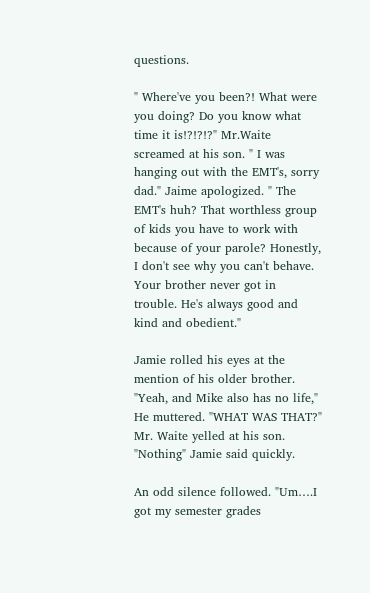questions.

" Where've you been?! What were you doing? Do you know what time it is!?!?!?" Mr.Waite screamed at his son. " I was hanging out with the EMT's, sorry dad." Jaime apologized. " The EMT's huh? That worthless group of kids you have to work with because of your parole? Honestly, I don't see why you can't behave. Your brother never got in trouble. He's always good and kind and obedient."

Jamie rolled his eyes at the mention of his older brother. "Yeah, and Mike also has no life," He muttered. "WHAT WAS THAT?" Mr. Waite yelled at his son. "Nothing" Jamie said quickly.

An odd silence followed. "Um….I got my semester grades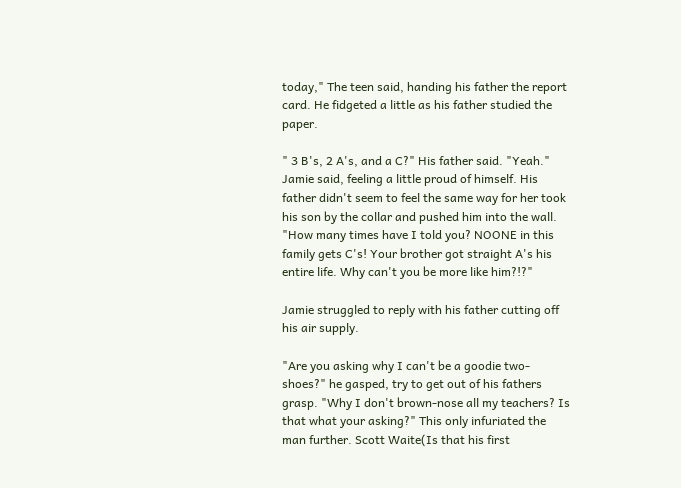today," The teen said, handing his father the report card. He fidgeted a little as his father studied the paper.

" 3 B's, 2 A's, and a C?" His father said. "Yeah." Jamie said, feeling a little proud of himself. His father didn't seem to feel the same way for her took his son by the collar and pushed him into the wall. "How many times have I told you? NOONE in this family gets C's! Your brother got straight A's his entire life. Why can't you be more like him?!?"

Jamie struggled to reply with his father cutting off his air supply.

"Are you asking why I can't be a goodie two-shoes?" he gasped, try to get out of his fathers grasp. "Why I don't brown-nose all my teachers? Is that what your asking?" This only infuriated the man further. Scott Waite(Is that his first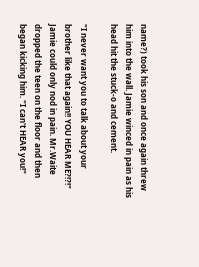name?) took his son and once again threw him into the wall. Jamie winced in pain as his head hit the stuck-o and cement.

"I never want you to talk about your brother like that again!! YOU HEAR ME?!?!" Jamie could only nod in pain. Mr.Waite dropped the teen on the floor and then began kicking him. "I can't HEAR you!"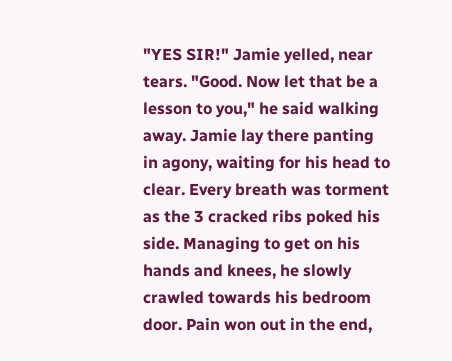"YES SIR!" Jamie yelled, near tears. "Good. Now let that be a lesson to you," he said walking away. Jamie lay there panting in agony, waiting for his head to clear. Every breath was torment as the 3 cracked ribs poked his side. Managing to get on his hands and knees, he slowly crawled towards his bedroom door. Pain won out in the end,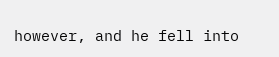however, and he fell into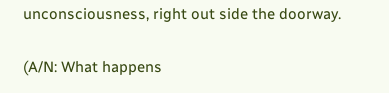unconsciousness, right out side the doorway.

(A/N: What happens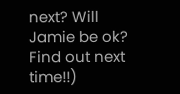next? Will Jamie be ok? Find out next time!!)